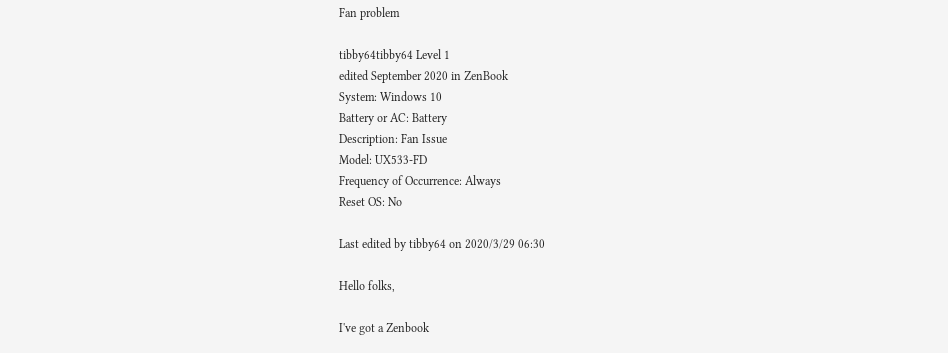Fan problem

tibby64tibby64 Level 1
edited September 2020 in ZenBook
System: Windows 10
Battery or AC: Battery
Description: Fan Issue
Model: UX533-FD
Frequency of Occurrence: Always
Reset OS: No

Last edited by tibby64 on 2020/3/29 06:30

Hello folks,

I've got a Zenbook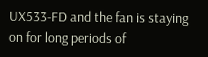UX533-FD and the fan is staying on for long periods of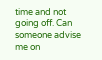time and not going off. Can someone advise me on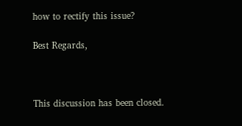how to rectify this issue?

Best Regards,



This discussion has been closed.